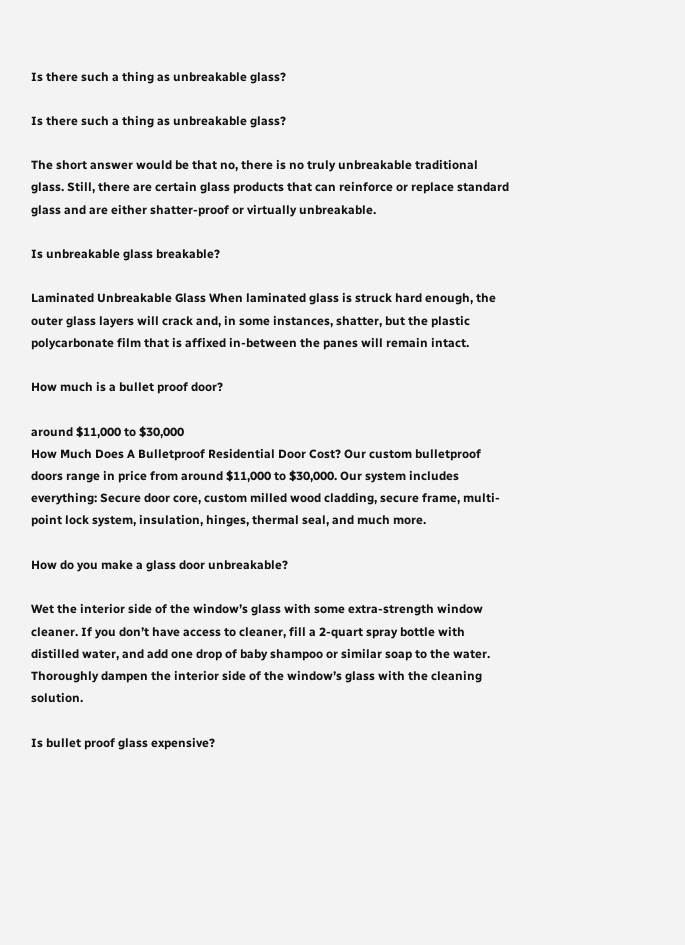Is there such a thing as unbreakable glass?

Is there such a thing as unbreakable glass?

The short answer would be that no, there is no truly unbreakable traditional glass. Still, there are certain glass products that can reinforce or replace standard glass and are either shatter-proof or virtually unbreakable.

Is unbreakable glass breakable?

Laminated Unbreakable Glass When laminated glass is struck hard enough, the outer glass layers will crack and, in some instances, shatter, but the plastic polycarbonate film that is affixed in-between the panes will remain intact.

How much is a bullet proof door?

around $11,000 to $30,000
How Much Does A Bulletproof Residential Door Cost? Our custom bulletproof doors range in price from around $11,000 to $30,000. Our system includes everything: Secure door core, custom milled wood cladding, secure frame, multi-point lock system, insulation, hinges, thermal seal, and much more.

How do you make a glass door unbreakable?

Wet the interior side of the window’s glass with some extra-strength window cleaner. If you don’t have access to cleaner, fill a 2-quart spray bottle with distilled water, and add one drop of baby shampoo or similar soap to the water. Thoroughly dampen the interior side of the window’s glass with the cleaning solution.

Is bullet proof glass expensive?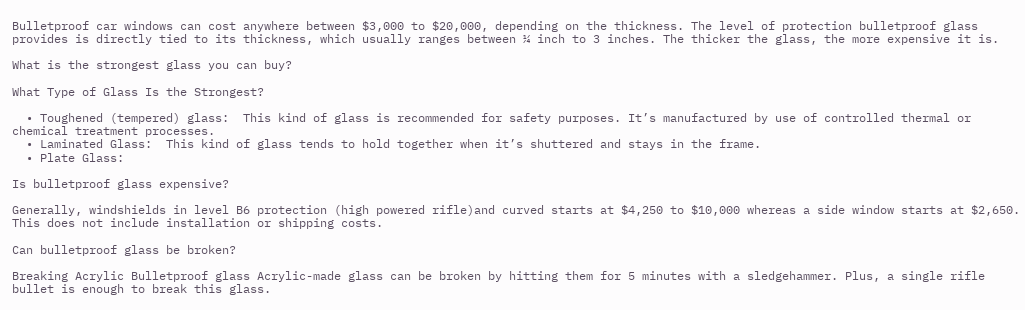Bulletproof car windows can cost anywhere between $3,000 to $20,000, depending on the thickness. The level of protection bulletproof glass provides is directly tied to its thickness, which usually ranges between ¼ inch to 3 inches. The thicker the glass, the more expensive it is.

What is the strongest glass you can buy?

What Type of Glass Is the Strongest?

  • Toughened (tempered) glass:  This kind of glass is recommended for safety purposes. It’s manufactured by use of controlled thermal or chemical treatment processes.
  • Laminated Glass:  This kind of glass tends to hold together when it’s shuttered and stays in the frame.
  • Plate Glass:

Is bulletproof glass expensive?

Generally, windshields in level B6 protection (high powered rifle)and curved starts at $4,250 to $10,000 whereas a side window starts at $2,650. This does not include installation or shipping costs.

Can bulletproof glass be broken?

Breaking Acrylic Bulletproof glass Acrylic-made glass can be broken by hitting them for 5 minutes with a sledgehammer. Plus, a single rifle bullet is enough to break this glass.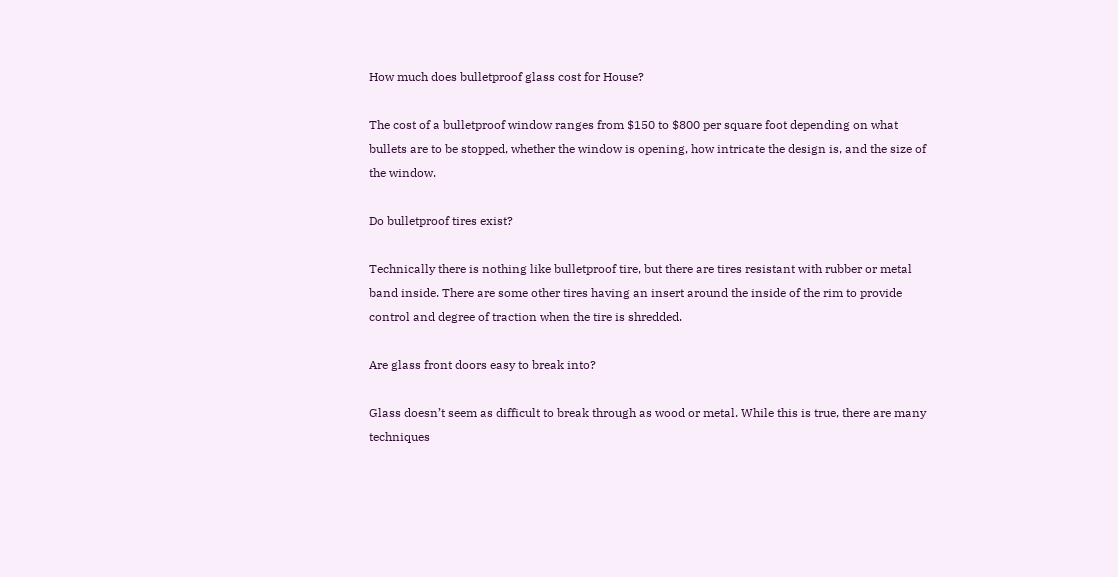How much does bulletproof glass cost for House?

The cost of a bulletproof window ranges from $150 to $800 per square foot depending on what bullets are to be stopped, whether the window is opening, how intricate the design is, and the size of the window.

Do bulletproof tires exist?

Technically there is nothing like bulletproof tire, but there are tires resistant with rubber or metal band inside. There are some other tires having an insert around the inside of the rim to provide control and degree of traction when the tire is shredded.

Are glass front doors easy to break into?

Glass doesn’t seem as difficult to break through as wood or metal. While this is true, there are many techniques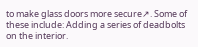to make glass doors more secure↗. Some of these include: Adding a series of deadbolts on the interior.